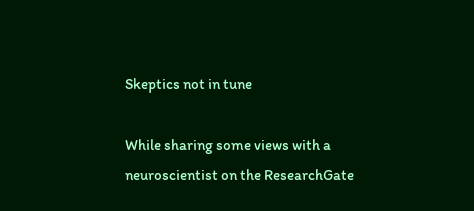Skeptics not in tune

While sharing some views with a neuroscientist on the ResearchGate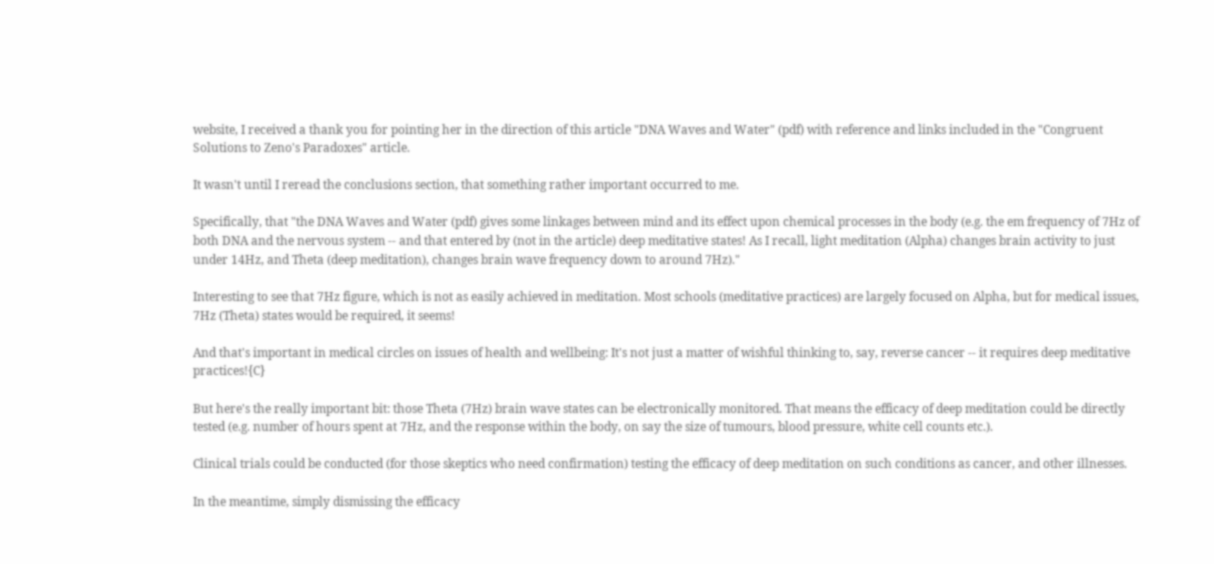website, I received a thank you for pointing her in the direction of this article "DNA Waves and Water" (pdf) with reference and links included in the "Congruent Solutions to Zeno's Paradoxes" article.

It wasn't until I reread the conclusions section, that something rather important occurred to me.

Specifically, that "the DNA Waves and Water (pdf) gives some linkages between mind and its effect upon chemical processes in the body (e.g. the em frequency of 7Hz of both DNA and the nervous system -- and that entered by (not in the article) deep meditative states! As I recall, light meditation (Alpha) changes brain activity to just under 14Hz, and Theta (deep meditation), changes brain wave frequency down to around 7Hz)."

Interesting to see that 7Hz figure, which is not as easily achieved in meditation. Most schools (meditative practices) are largely focused on Alpha, but for medical issues, 7Hz (Theta) states would be required, it seems!

And that's important in medical circles on issues of health and wellbeing: It's not just a matter of wishful thinking to, say, reverse cancer -- it requires deep meditative practices!{C}

But here's the really important bit: those Theta (7Hz) brain wave states can be electronically monitored. That means the efficacy of deep meditation could be directly tested (e.g. number of hours spent at 7Hz, and the response within the body, on say the size of tumours, blood pressure, white cell counts etc.).

Clinical trials could be conducted (for those skeptics who need confirmation) testing the efficacy of deep meditation on such conditions as cancer, and other illnesses.

In the meantime, simply dismissing the efficacy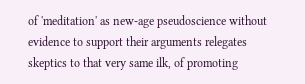of 'meditation' as new-age pseudoscience without evidence to support their arguments relegates skeptics to that very same ilk, of promoting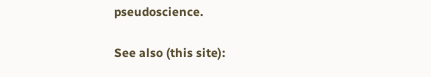pseudoscience.

See also (this site):